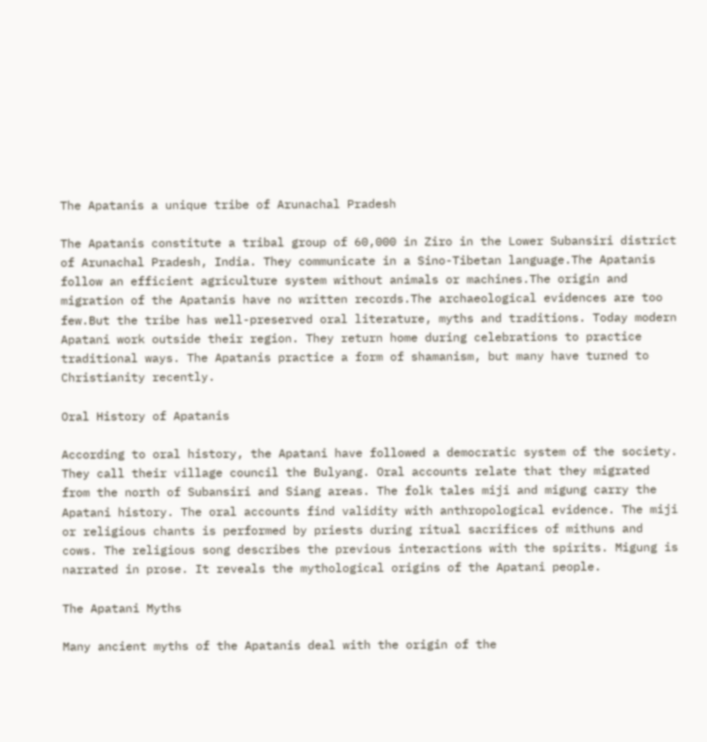The Apatanis a unique tribe of Arunachal Pradesh

The Apatanis constitute a tribal group of 60,000 in Ziro in the Lower Subansiri district of Arunachal Pradesh, India. They communicate in a Sino-Tibetan language.The Apatanis follow an efficient agriculture system without animals or machines.The origin and migration of the Apatanis have no written records.The archaeological evidences are too few.But the tribe has well-preserved oral literature, myths and traditions. Today modern Apatani work outside their region. They return home during celebrations to practice traditional ways. The Apatanis practice a form of shamanism, but many have turned to Christianity recently.

Oral History of Apatanis

According to oral history, the Apatani have followed a democratic system of the society. They call their village council the Bulyang. Oral accounts relate that they migrated from the north of Subansiri and Siang areas. The folk tales miji and migung carry the Apatani history. The oral accounts find validity with anthropological evidence. The miji or religious chants is performed by priests during ritual sacrifices of mithuns and cows. The religious song describes the previous interactions with the spirits. Migung is narrated in prose. It reveals the mythological origins of the Apatani people.

The Apatani Myths

Many ancient myths of the Apatanis deal with the origin of the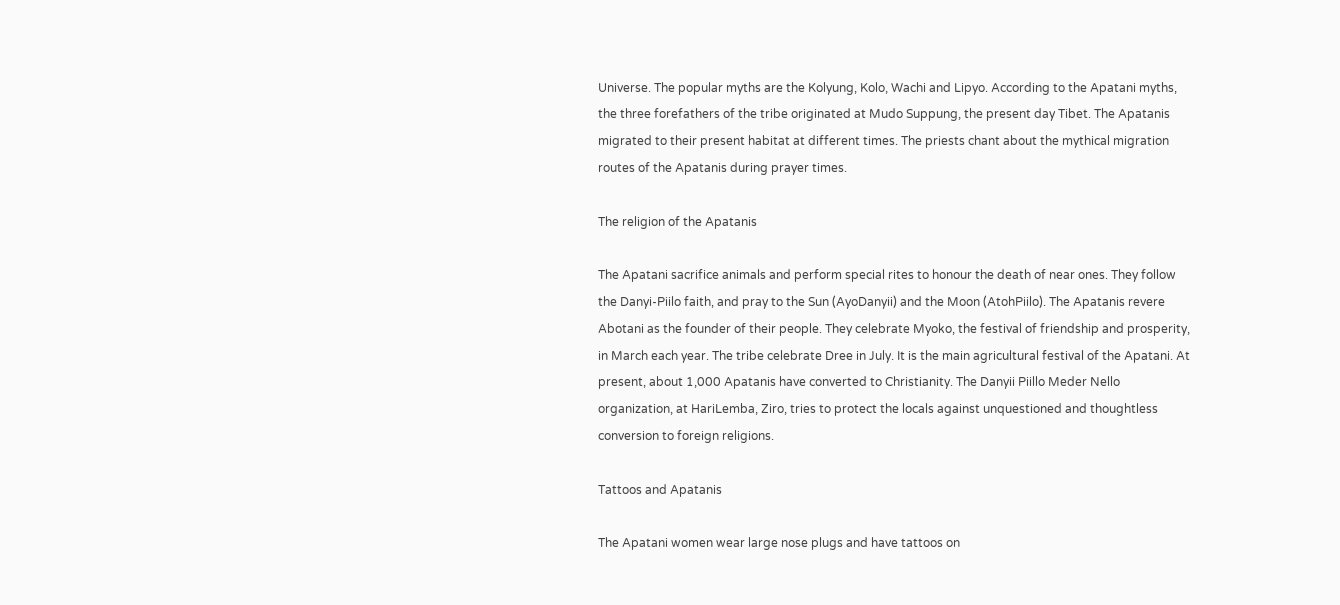Universe. The popular myths are the Kolyung, Kolo, Wachi and Lipyo. According to the Apatani myths, the three forefathers of the tribe originated at Mudo Suppung, the present day Tibet. The Apatanis migrated to their present habitat at different times. The priests chant about the mythical migration routes of the Apatanis during prayer times.

The religion of the Apatanis

The Apatani sacrifice animals and perform special rites to honour the death of near ones. They follow the Danyi-Piilo faith, and pray to the Sun (AyoDanyii) and the Moon (AtohPiilo). The Apatanis revere Abotani as the founder of their people. They celebrate Myoko, the festival of friendship and prosperity, in March each year. The tribe celebrate Dree in July. It is the main agricultural festival of the Apatani. At present, about 1,000 Apatanis have converted to Christianity. The Danyii Piillo Meder Nello organization, at HariLemba, Ziro, tries to protect the locals against unquestioned and thoughtless conversion to foreign religions.

Tattoos and Apatanis

The Apatani women wear large nose plugs and have tattoos on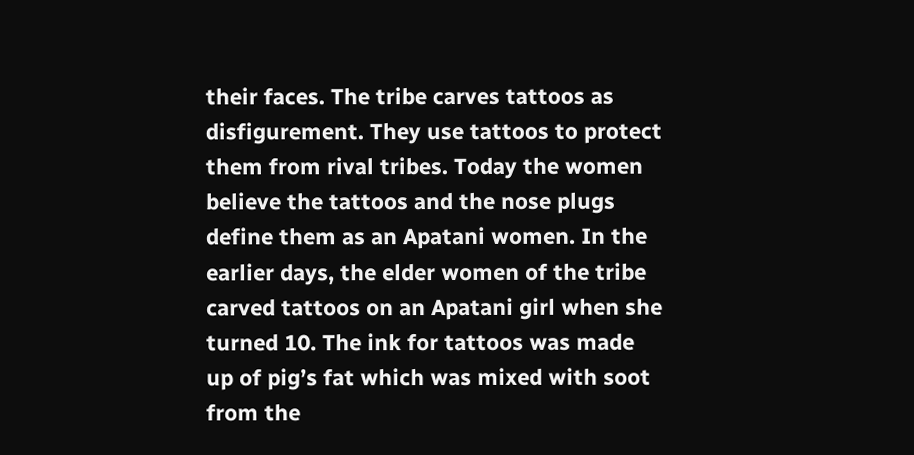their faces. The tribe carves tattoos as disfigurement. They use tattoos to protect them from rival tribes. Today the women believe the tattoos and the nose plugs define them as an Apatani women. In the earlier days, the elder women of the tribe carved tattoos on an Apatani girl when she turned 10. The ink for tattoos was made up of pig’s fat which was mixed with soot from the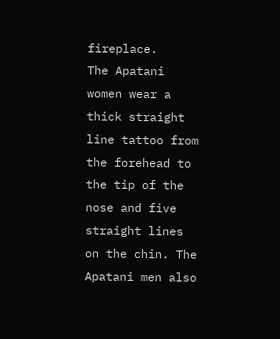fireplace.
The Apatani women wear a thick straight line tattoo from the forehead to the tip of the nose and five straight lines on the chin. The Apatani men also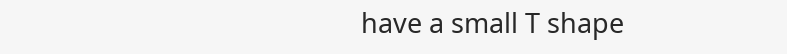have a small T shape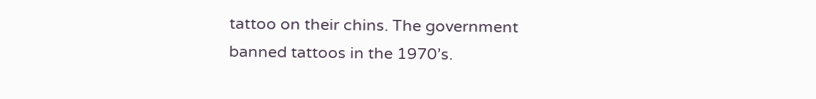tattoo on their chins. The government banned tattoos in the 1970’s.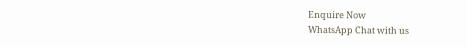Enquire Now
WhatsApp Chat with us